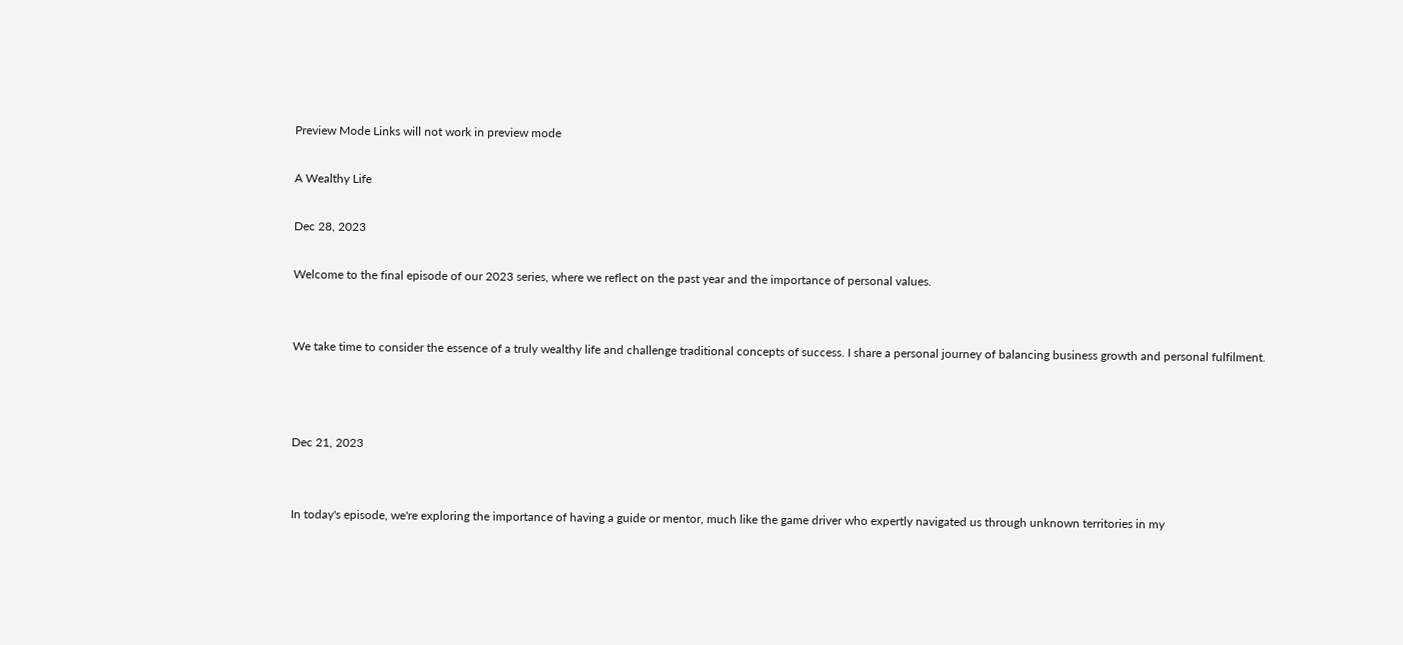Preview Mode Links will not work in preview mode

A Wealthy Life

Dec 28, 2023

Welcome to the final episode of our 2023 series, where we reflect on the past year and the importance of personal values.


We take time to consider the essence of a truly wealthy life and challenge traditional concepts of success. I share a personal journey of balancing business growth and personal fulfilment.



Dec 21, 2023


In today's episode, we're exploring the importance of having a guide or mentor, much like the game driver who expertly navigated us through unknown territories in my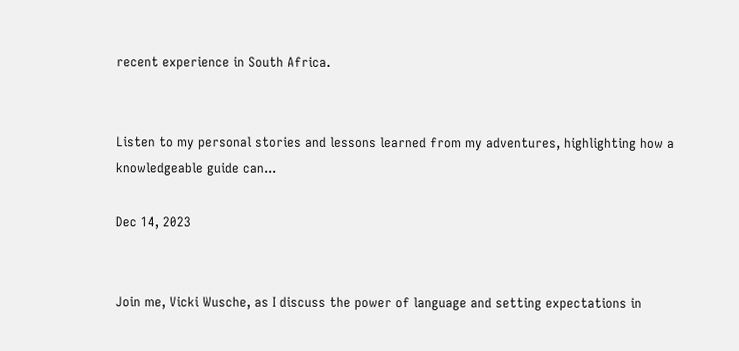recent experience in South Africa.


Listen to my personal stories and lessons learned from my adventures, highlighting how a knowledgeable guide can...

Dec 14, 2023


Join me, Vicki Wusche, as I discuss the power of language and setting expectations in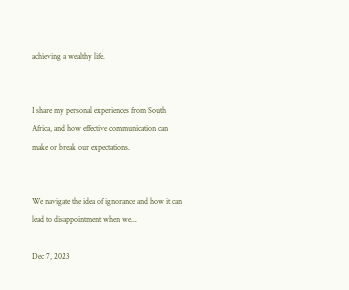achieving a wealthy life.


I share my personal experiences from South Africa, and how effective communication can make or break our expectations.


We navigate the idea of ignorance and how it can lead to disappointment when we...

Dec 7, 2023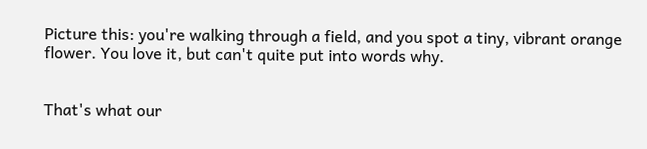Picture this: you're walking through a field, and you spot a tiny, vibrant orange flower. You love it, but can't quite put into words why.


That's what our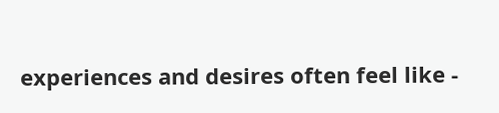experiences and desires often feel like -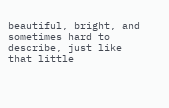beautiful, bright, and sometimes hard to describe, just like that little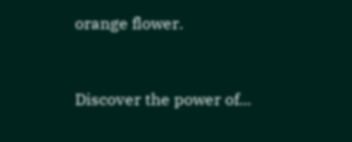orange flower.


Discover the power of...